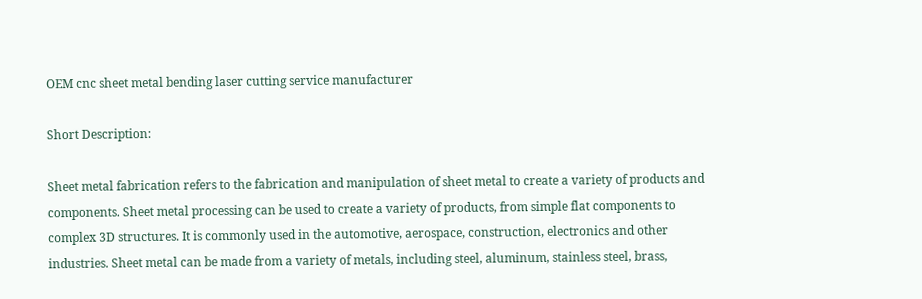OEM cnc sheet metal bending laser cutting service manufacturer

Short Description:

Sheet metal fabrication refers to the fabrication and manipulation of sheet metal to create a variety of products and components. Sheet metal processing can be used to create a variety of products, from simple flat components to complex 3D structures. It is commonly used in the automotive, aerospace, construction, electronics and other industries. Sheet metal can be made from a variety of metals, including steel, aluminum, stainless steel, brass,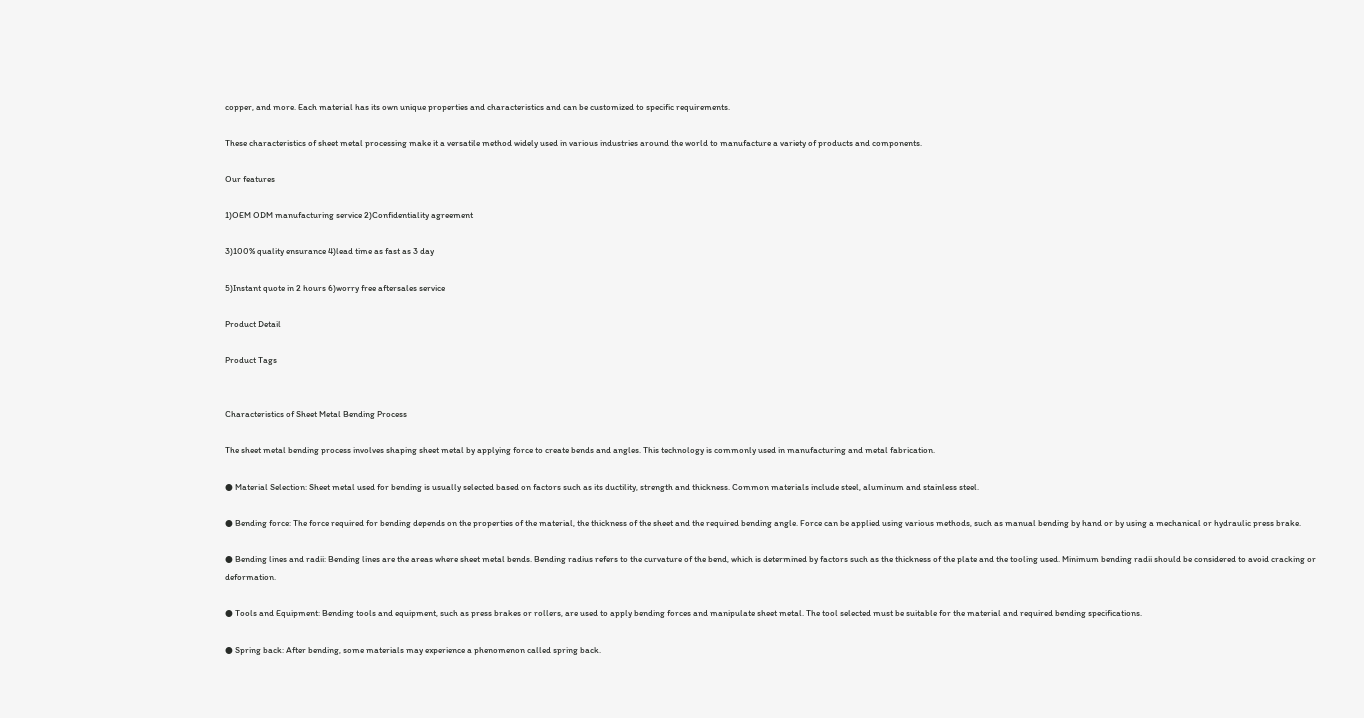copper, and more. Each material has its own unique properties and characteristics and can be customized to specific requirements.

These characteristics of sheet metal processing make it a versatile method widely used in various industries around the world to manufacture a variety of products and components.

Our features

1)OEM ODM manufacturing service 2)Confidentiality agreement

3)100% quality ensurance 4)lead time as fast as 3 day

5)Instant quote in 2 hours 6)worry free aftersales service

Product Detail

Product Tags


Characteristics of Sheet Metal Bending Process

The sheet metal bending process involves shaping sheet metal by applying force to create bends and angles. This technology is commonly used in manufacturing and metal fabrication.

● Material Selection: Sheet metal used for bending is usually selected based on factors such as its ductility, strength and thickness. Common materials include steel, aluminum and stainless steel.

● Bending force: The force required for bending depends on the properties of the material, the thickness of the sheet and the required bending angle. Force can be applied using various methods, such as manual bending by hand or by using a mechanical or hydraulic press brake.

● Bending lines and radii: Bending lines are the areas where sheet metal bends. Bending radius refers to the curvature of the bend, which is determined by factors such as the thickness of the plate and the tooling used. Minimum bending radii should be considered to avoid cracking or deformation.

● Tools and Equipment: Bending tools and equipment, such as press brakes or rollers, are used to apply bending forces and manipulate sheet metal. The tool selected must be suitable for the material and required bending specifications.

● Spring back: After bending, some materials may experience a phenomenon called spring back.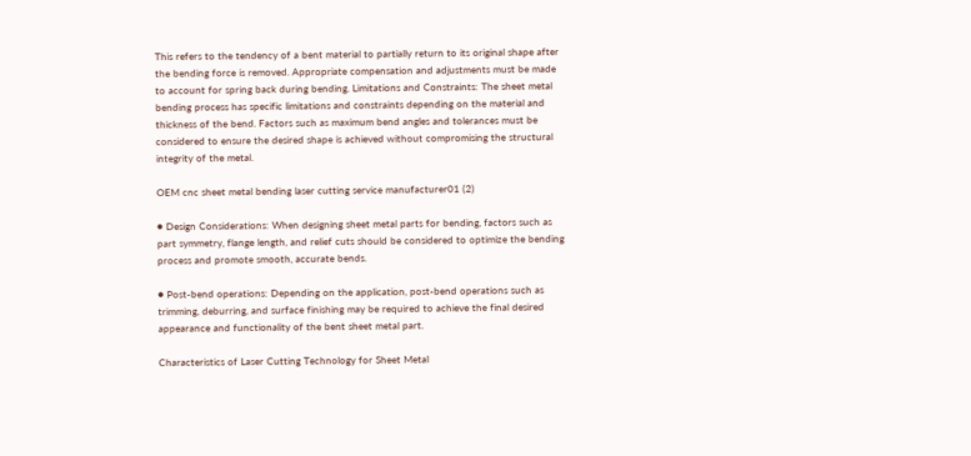This refers to the tendency of a bent material to partially return to its original shape after the bending force is removed. Appropriate compensation and adjustments must be made to account for spring back during bending. Limitations and Constraints: The sheet metal bending process has specific limitations and constraints depending on the material and thickness of the bend. Factors such as maximum bend angles and tolerances must be considered to ensure the desired shape is achieved without compromising the structural integrity of the metal.

OEM cnc sheet metal bending laser cutting service manufacturer01 (2)

● Design Considerations: When designing sheet metal parts for bending, factors such as part symmetry, flange length, and relief cuts should be considered to optimize the bending process and promote smooth, accurate bends.

● Post-bend operations: Depending on the application, post-bend operations such as trimming, deburring, and surface finishing may be required to achieve the final desired appearance and functionality of the bent sheet metal part.

Characteristics of Laser Cutting Technology for Sheet Metal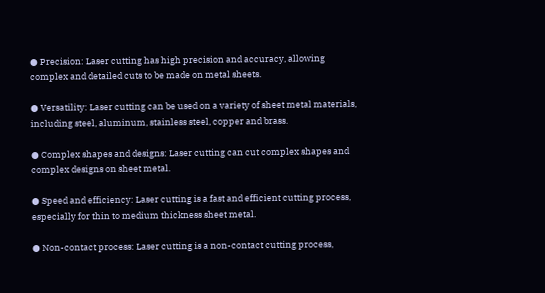● Precision: Laser cutting has high precision and accuracy, allowing complex and detailed cuts to be made on metal sheets.

● Versatility: Laser cutting can be used on a variety of sheet metal materials, including steel, aluminum, stainless steel, copper and brass.

● Complex shapes and designs: Laser cutting can cut complex shapes and complex designs on sheet metal.

● Speed and efficiency: Laser cutting is a fast and efficient cutting process, especially for thin to medium thickness sheet metal.

● Non-contact process: Laser cutting is a non-contact cutting process,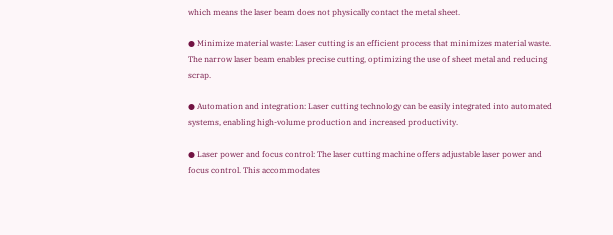which means the laser beam does not physically contact the metal sheet.

● Minimize material waste: Laser cutting is an efficient process that minimizes material waste. The narrow laser beam enables precise cutting, optimizing the use of sheet metal and reducing scrap.

● Automation and integration: Laser cutting technology can be easily integrated into automated systems, enabling high-volume production and increased productivity.

● Laser power and focus control: The laser cutting machine offers adjustable laser power and focus control. This accommodates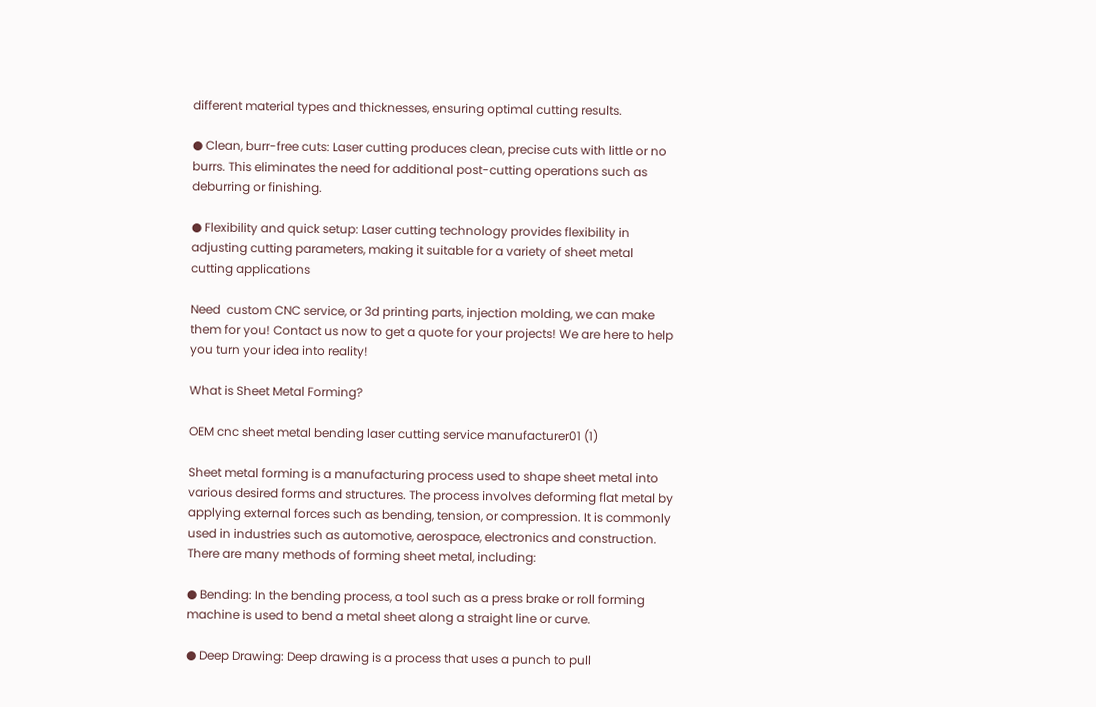different material types and thicknesses, ensuring optimal cutting results.

● Clean, burr-free cuts: Laser cutting produces clean, precise cuts with little or no burrs. This eliminates the need for additional post-cutting operations such as deburring or finishing.

● Flexibility and quick setup: Laser cutting technology provides flexibility in adjusting cutting parameters, making it suitable for a variety of sheet metal cutting applications

Need  custom CNC service, or 3d printing parts, injection molding, we can make them for you! Contact us now to get a quote for your projects! We are here to help you turn your idea into reality!

What is Sheet Metal Forming?

OEM cnc sheet metal bending laser cutting service manufacturer01 (1)

Sheet metal forming is a manufacturing process used to shape sheet metal into various desired forms and structures. The process involves deforming flat metal by applying external forces such as bending, tension, or compression. It is commonly used in industries such as automotive, aerospace, electronics and construction. There are many methods of forming sheet metal, including:

● Bending: In the bending process, a tool such as a press brake or roll forming machine is used to bend a metal sheet along a straight line or curve.

● Deep Drawing: Deep drawing is a process that uses a punch to pull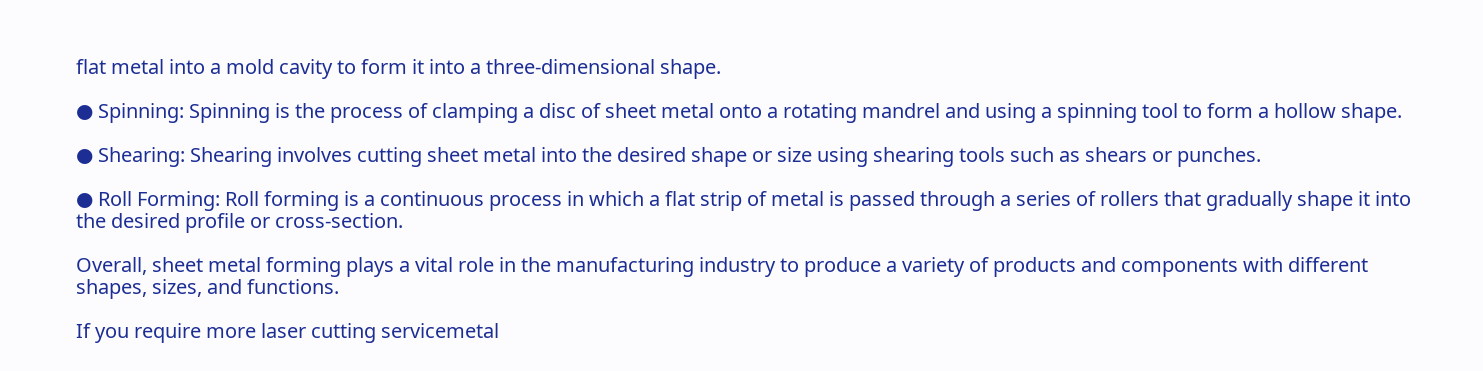flat metal into a mold cavity to form it into a three-dimensional shape.

● Spinning: Spinning is the process of clamping a disc of sheet metal onto a rotating mandrel and using a spinning tool to form a hollow shape.

● Shearing: Shearing involves cutting sheet metal into the desired shape or size using shearing tools such as shears or punches.

● Roll Forming: Roll forming is a continuous process in which a flat strip of metal is passed through a series of rollers that gradually shape it into the desired profile or cross-section.

Overall, sheet metal forming plays a vital role in the manufacturing industry to produce a variety of products and components with different shapes, sizes, and functions.

If you require more laser cutting servicemetal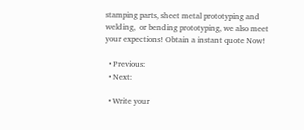stamping parts, sheet metal prototyping and welding,  or bending prototyping, we also meet your expections! Obtain a instant quote Now!

  • Previous:
  • Next:

  • Write your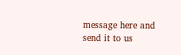message here and send it to us